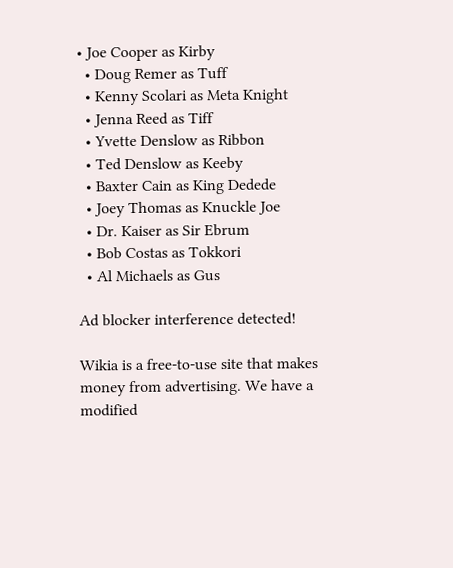• Joe Cooper as Kirby
  • Doug Remer as Tuff
  • Kenny Scolari as Meta Knight
  • Jenna Reed as Tiff
  • Yvette Denslow as Ribbon
  • Ted Denslow as Keeby
  • Baxter Cain as King Dedede
  • Joey Thomas as Knuckle Joe
  • Dr. Kaiser as Sir Ebrum
  • Bob Costas as Tokkori
  • Al Michaels as Gus

Ad blocker interference detected!

Wikia is a free-to-use site that makes money from advertising. We have a modified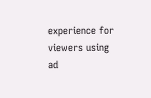experience for viewers using ad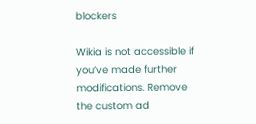blockers

Wikia is not accessible if you’ve made further modifications. Remove the custom ad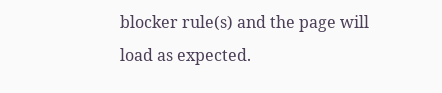blocker rule(s) and the page will load as expected.